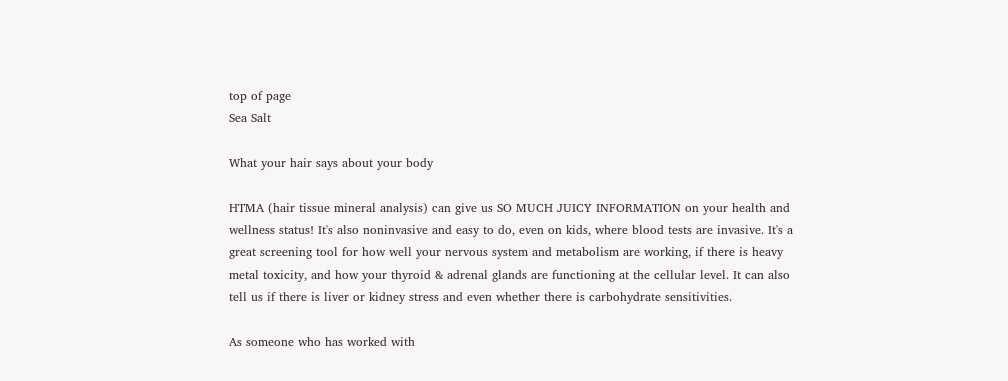top of page
Sea Salt

What your hair says about your body

HTMA (hair tissue mineral analysis) can give us SO MUCH JUICY INFORMATION on your health and wellness status! It's also noninvasive and easy to do, even on kids, where blood tests are invasive. It's a great screening tool for how well your nervous system and metabolism are working, if there is heavy metal toxicity, and how your thyroid & adrenal glands are functioning at the cellular level. It can also tell us if there is liver or kidney stress and even whether there is carbohydrate sensitivities.

As someone who has worked with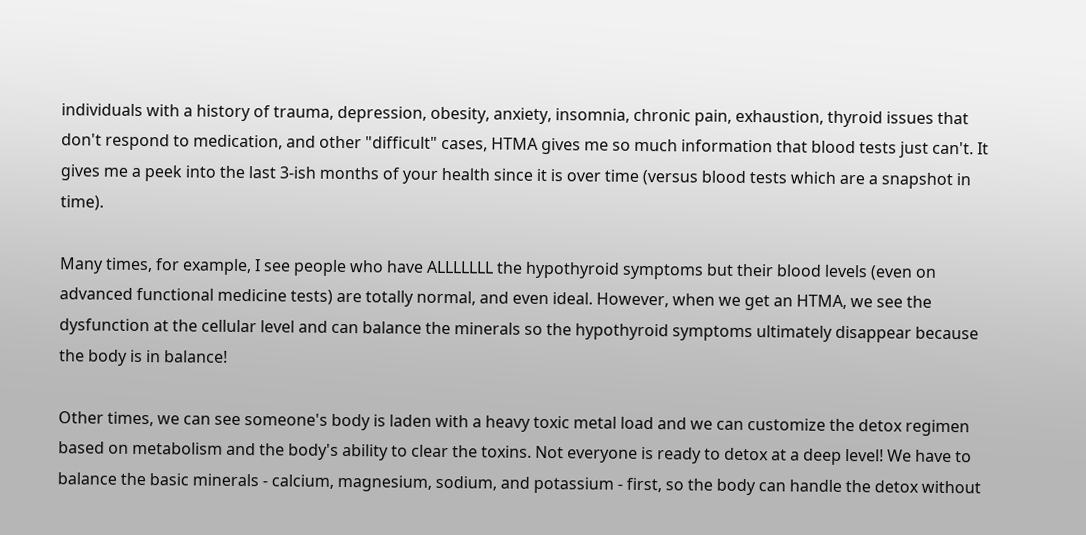individuals with a history of trauma, depression, obesity, anxiety, insomnia, chronic pain, exhaustion, thyroid issues that don't respond to medication, and other "difficult" cases, HTMA gives me so much information that blood tests just can't. It gives me a peek into the last 3-ish months of your health since it is over time (versus blood tests which are a snapshot in time).

Many times, for example, I see people who have ALLLLLLL the hypothyroid symptoms but their blood levels (even on advanced functional medicine tests) are totally normal, and even ideal. However, when we get an HTMA, we see the dysfunction at the cellular level and can balance the minerals so the hypothyroid symptoms ultimately disappear because the body is in balance!

Other times, we can see someone's body is laden with a heavy toxic metal load and we can customize the detox regimen based on metabolism and the body's ability to clear the toxins. Not everyone is ready to detox at a deep level! We have to balance the basic minerals - calcium, magnesium, sodium, and potassium - first, so the body can handle the detox without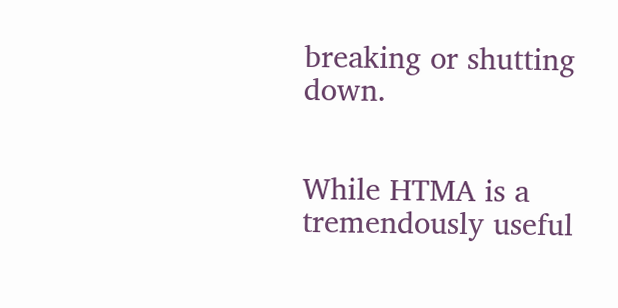breaking or shutting down.


While HTMA is a tremendously useful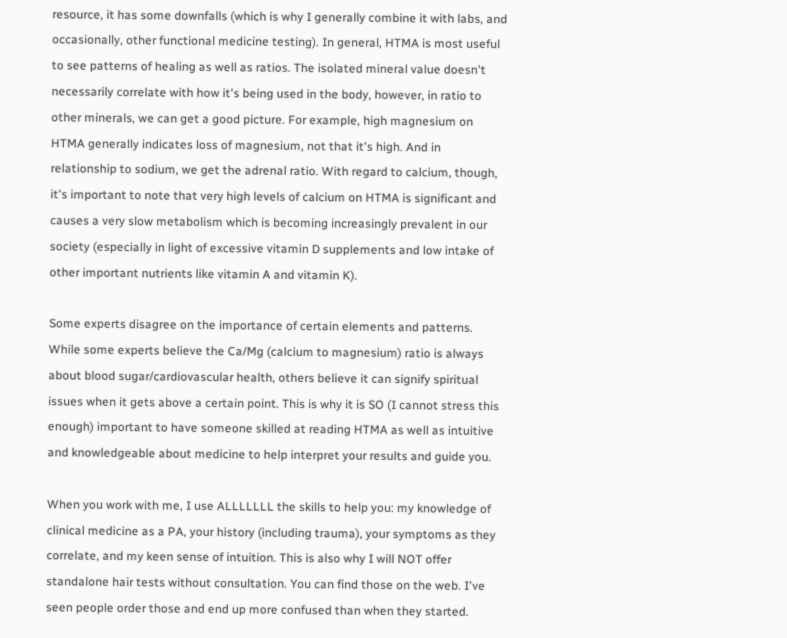resource, it has some downfalls (which is why I generally combine it with labs, and occasionally, other functional medicine testing). In general, HTMA is most useful to see patterns of healing as well as ratios. The isolated mineral value doesn't necessarily correlate with how it's being used in the body, however, in ratio to other minerals, we can get a good picture. For example, high magnesium on HTMA generally indicates loss of magnesium, not that it's high. And in relationship to sodium, we get the adrenal ratio. With regard to calcium, though, it's important to note that very high levels of calcium on HTMA is significant and causes a very slow metabolism which is becoming increasingly prevalent in our society (especially in light of excessive vitamin D supplements and low intake of other important nutrients like vitamin A and vitamin K).

Some experts disagree on the importance of certain elements and patterns. While some experts believe the Ca/Mg (calcium to magnesium) ratio is always about blood sugar/cardiovascular health, others believe it can signify spiritual issues when it gets above a certain point. This is why it is SO (I cannot stress this enough) important to have someone skilled at reading HTMA as well as intuitive and knowledgeable about medicine to help interpret your results and guide you.

When you work with me, I use ALLLLLLL the skills to help you: my knowledge of clinical medicine as a PA, your history (including trauma), your symptoms as they correlate, and my keen sense of intuition. This is also why I will NOT offer standalone hair tests without consultation. You can find those on the web. I've seen people order those and end up more confused than when they started.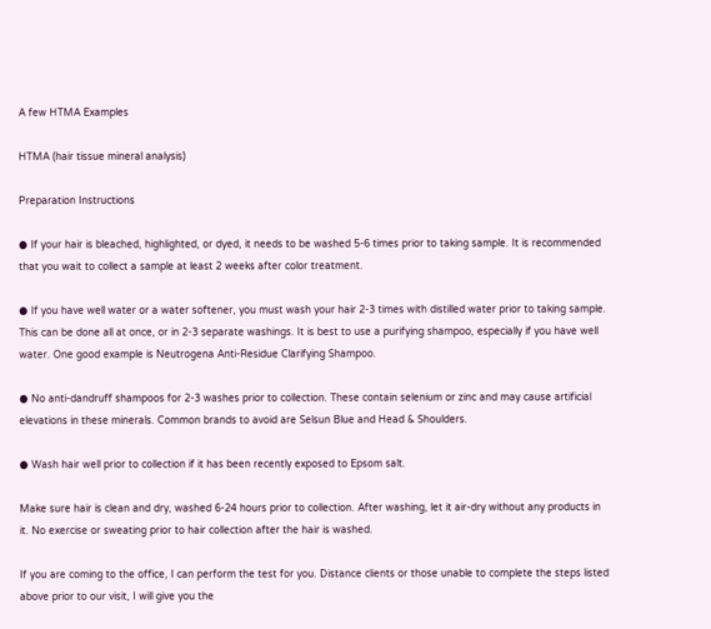A few HTMA Examples

HTMA (hair tissue mineral analysis)

Preparation Instructions

● If your hair is bleached, highlighted, or dyed, it needs to be washed 5-6 times prior to taking sample. It is recommended that you wait to collect a sample at least 2 weeks after color treatment.

● If you have well water or a water softener, you must wash your hair 2-3 times with distilled water prior to taking sample. This can be done all at once, or in 2-3 separate washings. It is best to use a purifying shampoo, especially if you have well water. One good example is Neutrogena Anti-Residue Clarifying Shampoo.

● No anti-dandruff shampoos for 2-3 washes prior to collection. These contain selenium or zinc and may cause artificial elevations in these minerals. Common brands to avoid are Selsun Blue and Head & Shoulders.

● Wash hair well prior to collection if it has been recently exposed to Epsom salt.

Make sure hair is clean and dry, washed 6-24 hours prior to collection. After washing, let it air-dry without any products in it. No exercise or sweating prior to hair collection after the hair is washed.

If you are coming to the office, I can perform the test for you. Distance clients or those unable to complete the steps listed above prior to our visit, I will give you the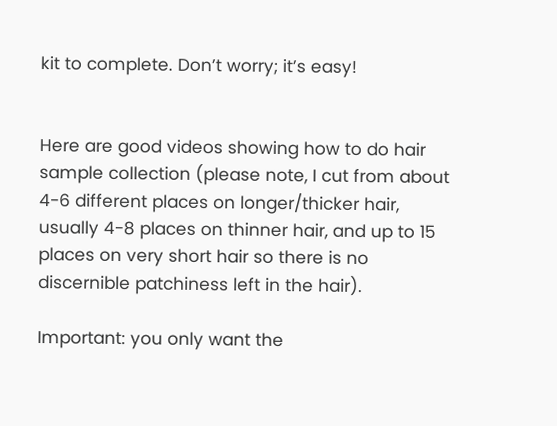kit to complete. Don’t worry; it’s easy!


Here are good videos showing how to do hair sample collection (please note, I cut from about 4-6 different places on longer/thicker hair, usually 4-8 places on thinner hair, and up to 15 places on very short hair so there is no discernible patchiness left in the hair).

Important: you only want the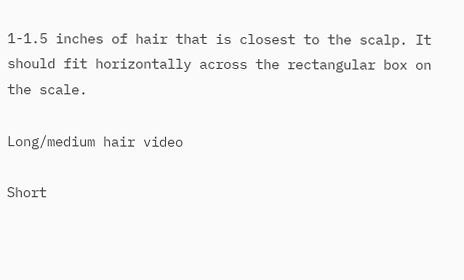1-1.5 inches of hair that is closest to the scalp. It should fit horizontally across the rectangular box on the scale.

Long/medium hair video

Short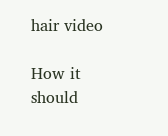hair video

How it should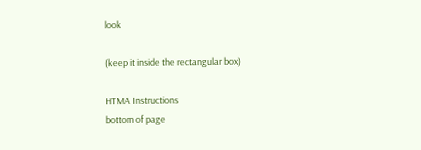look

(keep it inside the rectangular box)

HTMA Instructions
bottom of page